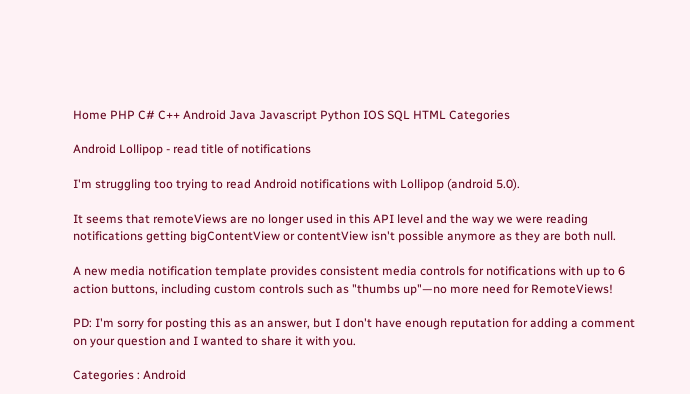Home PHP C# C++ Android Java Javascript Python IOS SQL HTML Categories

Android Lollipop - read title of notifications

I'm struggling too trying to read Android notifications with Lollipop (android 5.0).

It seems that remoteViews are no longer used in this API level and the way we were reading notifications getting bigContentView or contentView isn't possible anymore as they are both null.

A new media notification template provides consistent media controls for notifications with up to 6 action buttons, including custom controls such as "thumbs up"—no more need for RemoteViews!

PD: I'm sorry for posting this as an answer, but I don't have enough reputation for adding a comment on your question and I wanted to share it with you.

Categories : Android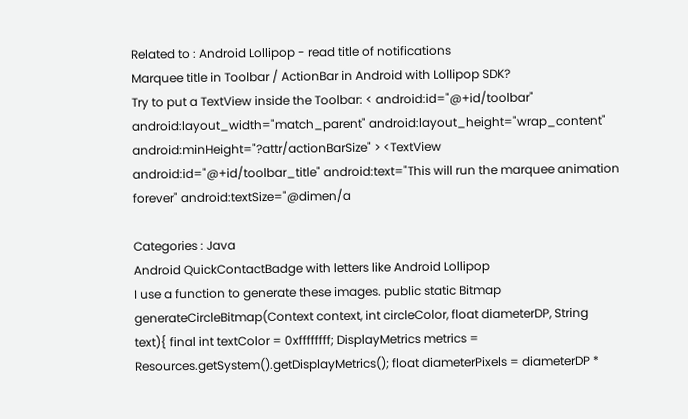Related to : Android Lollipop - read title of notifications
Marquee title in Toolbar / ActionBar in Android with Lollipop SDK?
Try to put a TextView inside the Toolbar: < android:id="@+id/toolbar" android:layout_width="match_parent" android:layout_height="wrap_content" android:minHeight="?attr/actionBarSize" > <TextView android:id="@+id/toolbar_title" android:text="This will run the marquee animation forever" android:textSize="@dimen/a

Categories : Java
Android QuickContactBadge with letters like Android Lollipop
I use a function to generate these images. public static Bitmap generateCircleBitmap(Context context, int circleColor, float diameterDP, String text){ final int textColor = 0xffffffff; DisplayMetrics metrics = Resources.getSystem().getDisplayMetrics(); float diameterPixels = diameterDP *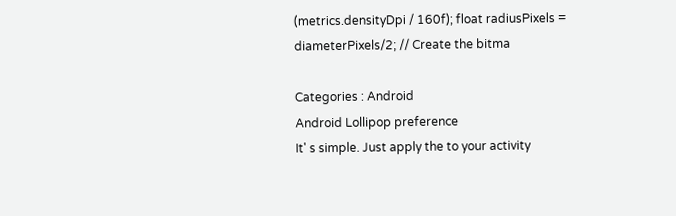(metrics.densityDpi / 160f); float radiusPixels = diameterPixels/2; // Create the bitma

Categories : Android
Android Lollipop preference
It' s simple. Just apply the to your activity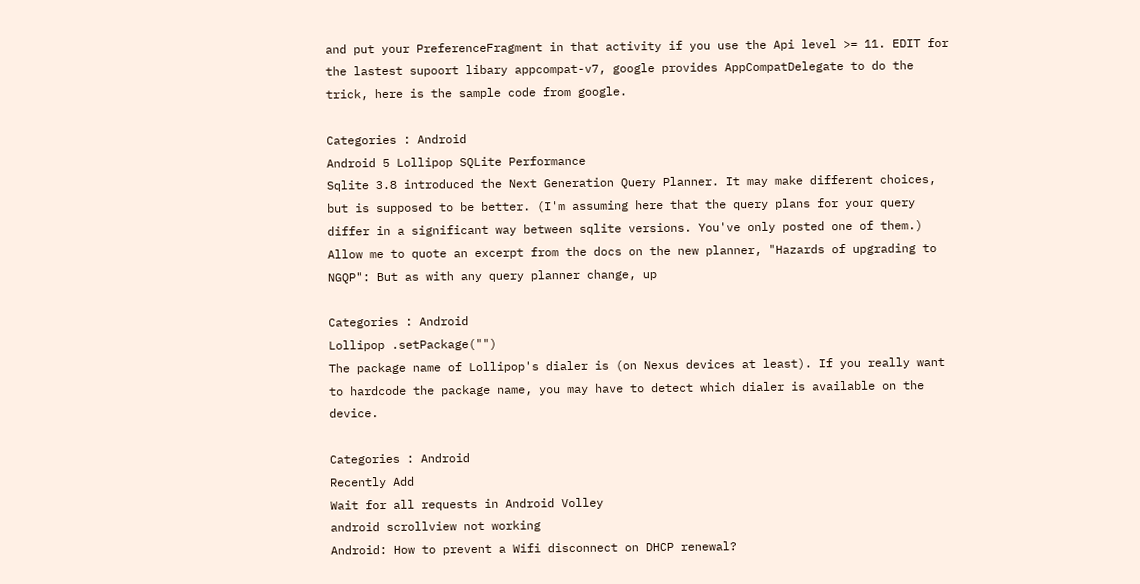and put your PreferenceFragment in that activity if you use the Api level >= 11. EDIT for the lastest supoort libary appcompat-v7, google provides AppCompatDelegate to do the trick, here is the sample code from google.

Categories : Android
Android 5 Lollipop SQLite Performance
Sqlite 3.8 introduced the Next Generation Query Planner. It may make different choices, but is supposed to be better. (I'm assuming here that the query plans for your query differ in a significant way between sqlite versions. You've only posted one of them.) Allow me to quote an excerpt from the docs on the new planner, "Hazards of upgrading to NGQP": But as with any query planner change, up

Categories : Android
Lollipop .setPackage("")
The package name of Lollipop's dialer is (on Nexus devices at least). If you really want to hardcode the package name, you may have to detect which dialer is available on the device.

Categories : Android
Recently Add
Wait for all requests in Android Volley
android scrollview not working
Android: How to prevent a Wifi disconnect on DHCP renewal?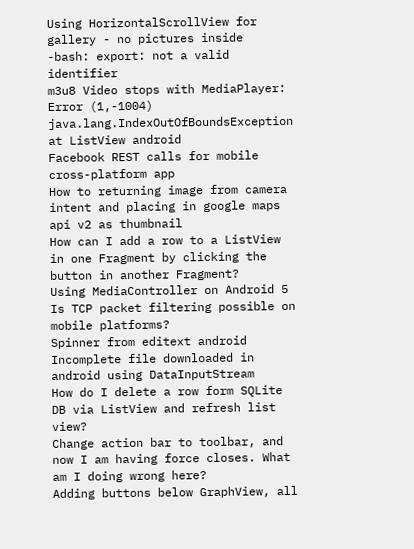Using HorizontalScrollView for gallery - no pictures inside
-bash: export: not a valid identifier
m3u8 Video stops with MediaPlayer: Error (1,-1004)
java.lang.IndexOutOfBoundsException at ListView android
Facebook REST calls for mobile cross-platform app
How to returning image from camera intent and placing in google maps api v2 as thumbnail
How can I add a row to a ListView in one Fragment by clicking the button in another Fragment?
Using MediaController on Android 5
Is TCP packet filtering possible on mobile platforms?
Spinner from editext android
Incomplete file downloaded in android using DataInputStream
How do I delete a row form SQLite DB via ListView and refresh list view?
Change action bar to toolbar, and now I am having force closes. What am I doing wrong here?
Adding buttons below GraphView, all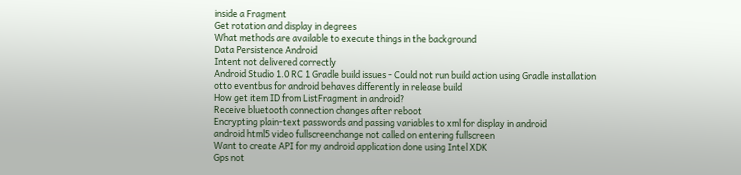inside a Fragment
Get rotation and display in degrees
What methods are available to execute things in the background
Data Persistence Android
Intent not delivered correctly
Android Studio 1.0 RC 1 Gradle build issues - Could not run build action using Gradle installation
otto eventbus for android behaves differently in release build
How get item ID from ListFragment in android?
Receive bluetooth connection changes after reboot
Encrypting plain-text passwords and passing variables to xml for display in android
android html5 video fullscreenchange not called on entering fullscreen
Want to create API for my android application done using Intel XDK
Gps not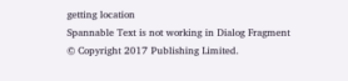getting location
Spannable Text is not working in Dialog Fragment
© Copyright 2017 Publishing Limited.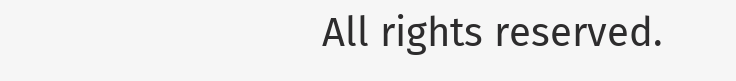All rights reserved.